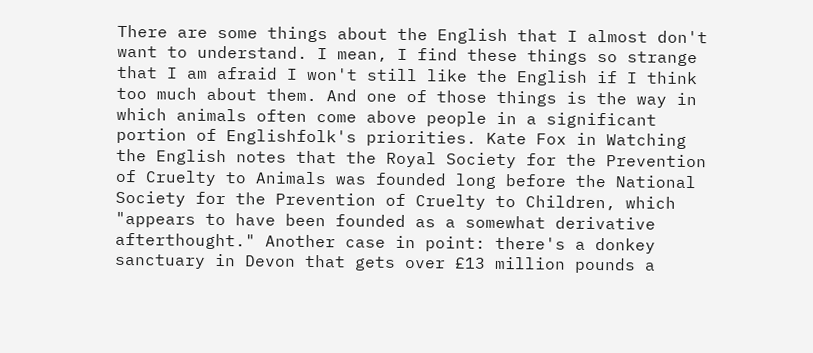There are some things about the English that I almost don't want to understand. I mean, I find these things so strange that I am afraid I won't still like the English if I think too much about them. And one of those things is the way in which animals often come above people in a significant portion of Englishfolk's priorities. Kate Fox in Watching the English notes that the Royal Society for the Prevention of Cruelty to Animals was founded long before the National Society for the Prevention of Cruelty to Children, which "appears to have been founded as a somewhat derivative afterthought." Another case in point: there's a donkey sanctuary in Devon that gets over £13 million pounds a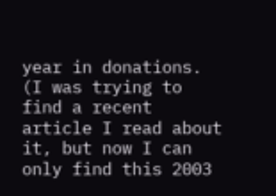year in donations. (I was trying to find a recent article I read about it, but now I can only find this 2003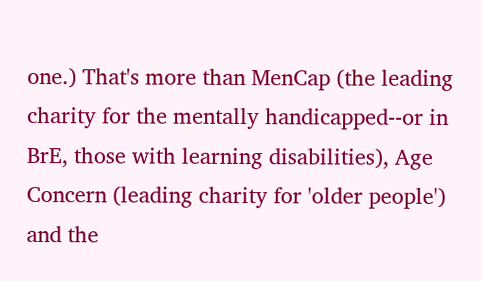one.) That's more than MenCap (the leading charity for the mentally handicapped--or in BrE, those with learning disabilities), Age Concern (leading charity for 'older people') and the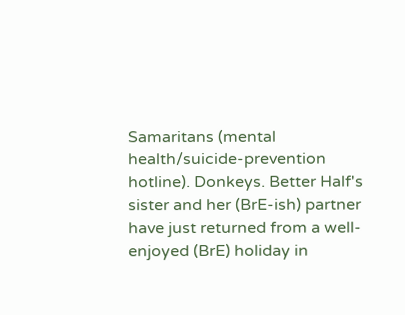Samaritans (mental health/suicide-prevention hotline). Donkeys. Better Half's sister and her (BrE-ish) partner have just returned from a well-enjoyed (BrE) holiday in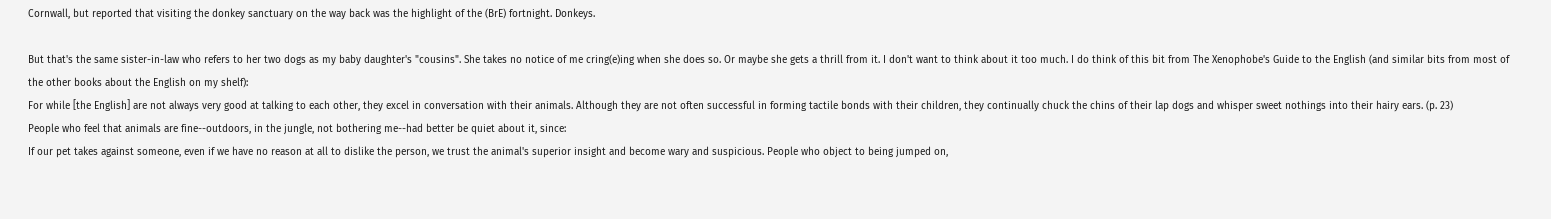Cornwall, but reported that visiting the donkey sanctuary on the way back was the highlight of the (BrE) fortnight. Donkeys.

But that's the same sister-in-law who refers to her two dogs as my baby daughter's "cousins". She takes no notice of me cring(e)ing when she does so. Or maybe she gets a thrill from it. I don't want to think about it too much. I do think of this bit from The Xenophobe's Guide to the English (and similar bits from most of the other books about the English on my shelf):
For while [the English] are not always very good at talking to each other, they excel in conversation with their animals. Although they are not often successful in forming tactile bonds with their children, they continually chuck the chins of their lap dogs and whisper sweet nothings into their hairy ears. (p. 23)
People who feel that animals are fine--outdoors, in the jungle, not bothering me--had better be quiet about it, since:
If our pet takes against someone, even if we have no reason at all to dislike the person, we trust the animal's superior insight and become wary and suspicious. People who object to being jumped on,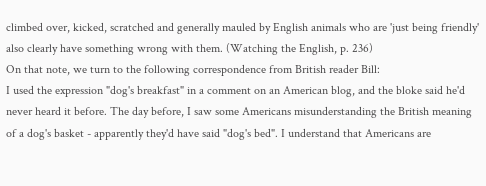climbed over, kicked, scratched and generally mauled by English animals who are 'just being friendly' also clearly have something wrong with them. (Watching the English, p. 236)
On that note, we turn to the following correspondence from British reader Bill:
I used the expression "dog's breakfast" in a comment on an American blog, and the bloke said he'd never heard it before. The day before, I saw some Americans misunderstanding the British meaning of a dog's basket - apparently they'd have said "dog's bed". I understand that Americans are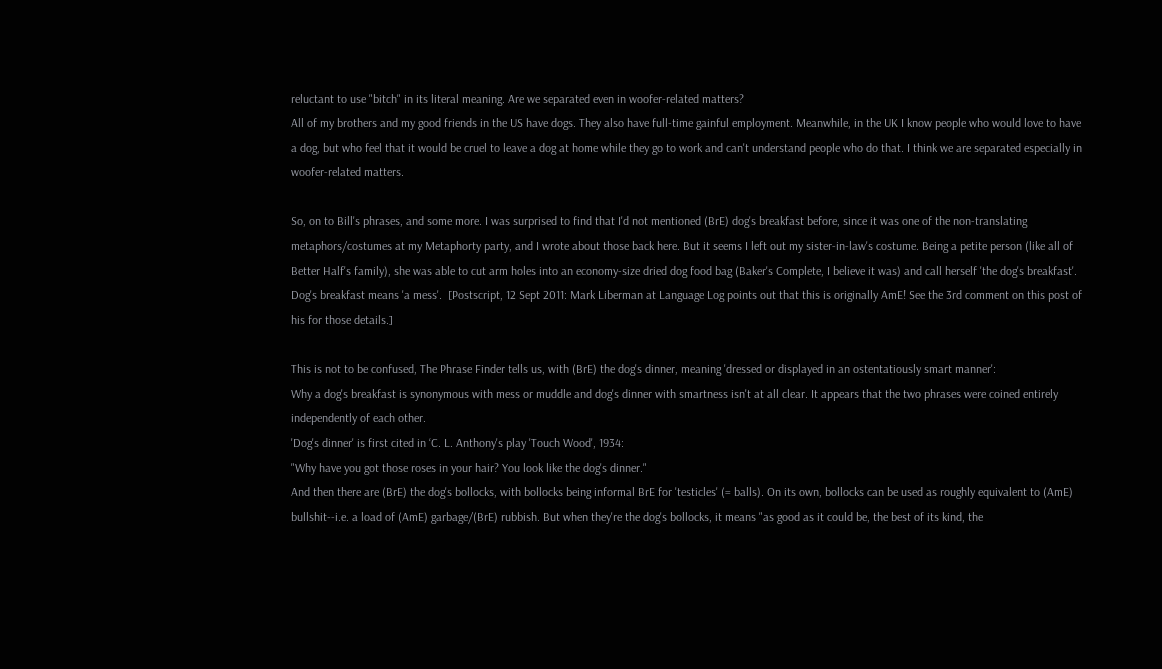reluctant to use "bitch" in its literal meaning. Are we separated even in woofer-related matters?
All of my brothers and my good friends in the US have dogs. They also have full-time gainful employment. Meanwhile, in the UK I know people who would love to have a dog, but who feel that it would be cruel to leave a dog at home while they go to work and can't understand people who do that. I think we are separated especially in woofer-related matters.

So, on to Bill's phrases, and some more. I was surprised to find that I'd not mentioned (BrE) dog's breakfast before, since it was one of the non-translating metaphors/costumes at my Metaphorty party, and I wrote about those back here. But it seems I left out my sister-in-law's costume. Being a petite person (like all of Better Half's family), she was able to cut arm holes into an economy-size dried dog food bag (Baker's Complete, I believe it was) and call herself 'the dog's breakfast'. Dog's breakfast means 'a mess'.  [Postscript, 12 Sept 2011: Mark Liberman at Language Log points out that this is originally AmE! See the 3rd comment on this post of his for those details.]

This is not to be confused, The Phrase Finder tells us, with (BrE) the dog's dinner, meaning 'dressed or displayed in an ostentatiously smart manner':
Why a dog's breakfast is synonymous with mess or muddle and dog's dinner with smartness isn't at all clear. It appears that the two phrases were coined entirely independently of each other.
'Dog's dinner' is first cited in ‘C. L. Anthony's play 'Touch Wood', 1934:
"Why have you got those roses in your hair? You look like the dog's dinner."
And then there are (BrE) the dog's bollocks, with bollocks being informal BrE for 'testicles' (= balls). On its own, bollocks can be used as roughly equivalent to (AmE) bullshit--i.e. a load of (AmE) garbage/(BrE) rubbish. But when they're the dog's bollocks, it means "as good as it could be, the best of its kind, the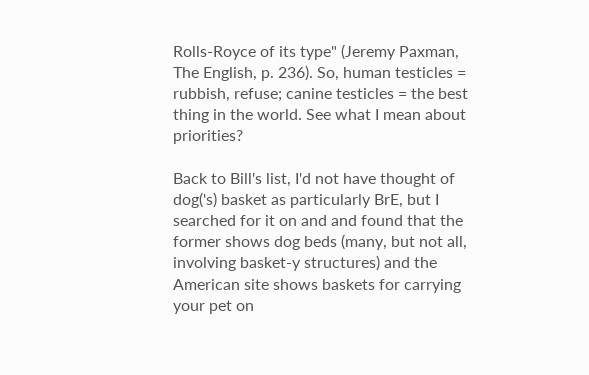Rolls-Royce of its type" (Jeremy Paxman, The English, p. 236). So, human testicles = rubbish, refuse; canine testicles = the best thing in the world. See what I mean about priorities?

Back to Bill's list, I'd not have thought of dog('s) basket as particularly BrE, but I searched for it on and and found that the former shows dog beds (many, but not all, involving basket-y structures) and the American site shows baskets for carrying your pet on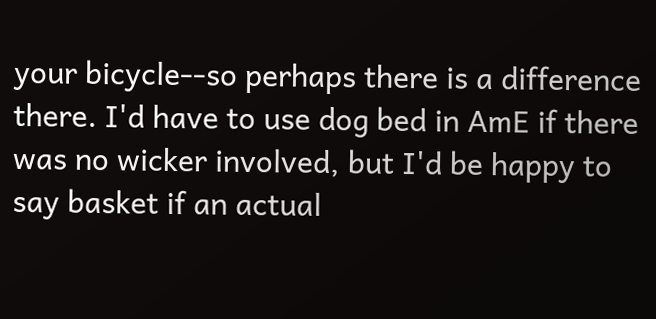your bicycle--so perhaps there is a difference there. I'd have to use dog bed in AmE if there was no wicker involved, but I'd be happy to say basket if an actual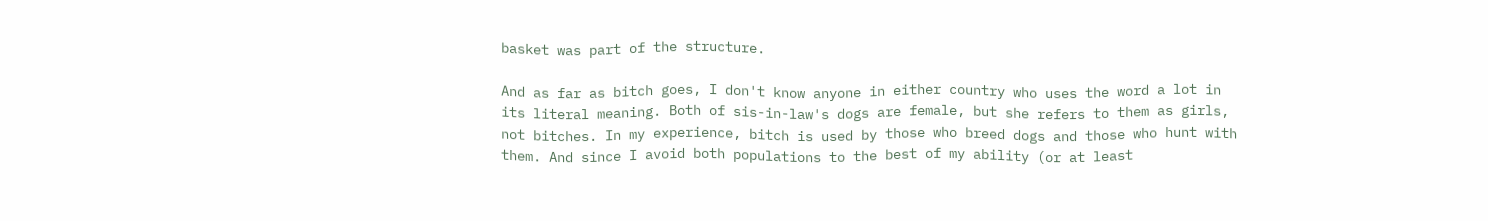basket was part of the structure.

And as far as bitch goes, I don't know anyone in either country who uses the word a lot in its literal meaning. Both of sis-in-law's dogs are female, but she refers to them as girls, not bitches. In my experience, bitch is used by those who breed dogs and those who hunt with them. And since I avoid both populations to the best of my ability (or at least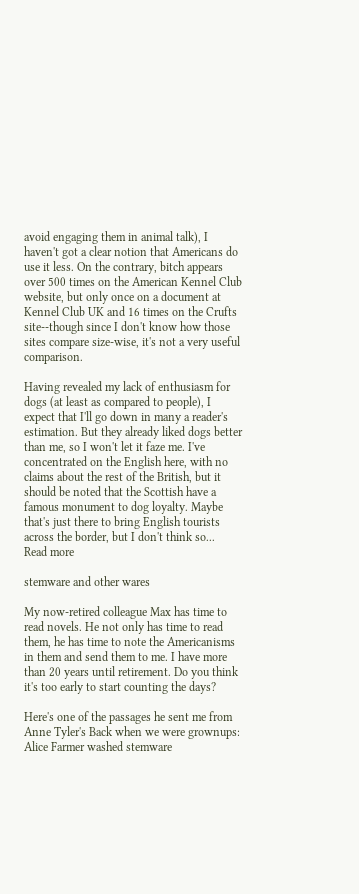avoid engaging them in animal talk), I haven't got a clear notion that Americans do use it less. On the contrary, bitch appears over 500 times on the American Kennel Club website, but only once on a document at Kennel Club UK and 16 times on the Crufts site--though since I don't know how those sites compare size-wise, it's not a very useful comparison.

Having revealed my lack of enthusiasm for dogs (at least as compared to people), I expect that I'll go down in many a reader's estimation. But they already liked dogs better than me, so I won't let it faze me. I've concentrated on the English here, with no claims about the rest of the British, but it should be noted that the Scottish have a famous monument to dog loyalty. Maybe that's just there to bring English tourists across the border, but I don't think so...
Read more

stemware and other wares

My now-retired colleague Max has time to read novels. He not only has time to read them, he has time to note the Americanisms in them and send them to me. I have more than 20 years until retirement. Do you think it's too early to start counting the days?

Here's one of the passages he sent me from Anne Tyler's Back when we were grownups:
Alice Farmer washed stemware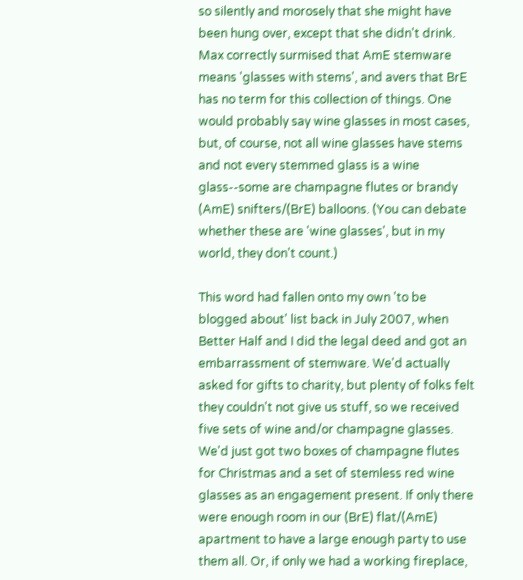so silently and morosely that she might have been hung over, except that she didn't drink.
Max correctly surmised that AmE stemware means 'glasses with stems', and avers that BrE has no term for this collection of things. One would probably say wine glasses in most cases, but, of course, not all wine glasses have stems and not every stemmed glass is a wine glass--some are champagne flutes or brandy (AmE) snifters/(BrE) balloons. (You can debate whether these are 'wine glasses', but in my world, they don't count.)

This word had fallen onto my own 'to be blogged about' list back in July 2007, when Better Half and I did the legal deed and got an embarrassment of stemware. We'd actually asked for gifts to charity, but plenty of folks felt they couldn't not give us stuff, so we received five sets of wine and/or champagne glasses. We'd just got two boxes of champagne flutes for Christmas and a set of stemless red wine glasses as an engagement present. If only there were enough room in our (BrE) flat/(AmE) apartment to have a large enough party to use them all. Or, if only we had a working fireplace,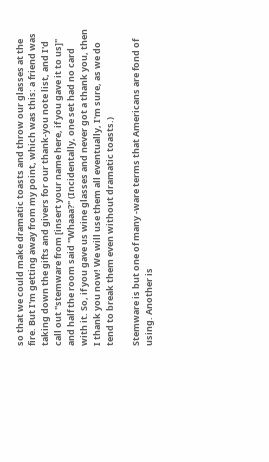so that we could make dramatic toasts and throw our glasses at the fire. But I'm getting away from my point, which was this: a friend was taking down the gifts and givers for our thank-you note list, and I'd call out "stemware from [insert your name here, if you gave it to us]" and half the room said "Whaaa?" (Incidentally, one set had no card with it. So, if you gave us wine glasses and never got a thank you, then I thank you now! We will use them all eventually, I'm sure, as we do tend to break them even without dramatic toasts.)

Stemware is but one of many -ware terms that Americans are fond of using. Another is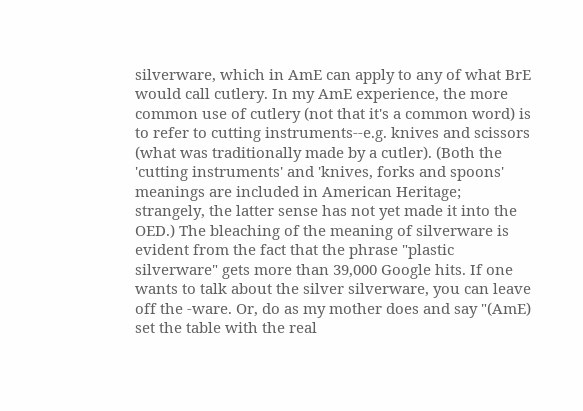silverware, which in AmE can apply to any of what BrE would call cutlery. In my AmE experience, the more common use of cutlery (not that it's a common word) is to refer to cutting instruments--e.g. knives and scissors (what was traditionally made by a cutler). (Both the 'cutting instruments' and 'knives, forks and spoons' meanings are included in American Heritage; strangely, the latter sense has not yet made it into the OED.) The bleaching of the meaning of silverware is evident from the fact that the phrase "plastic silverware" gets more than 39,000 Google hits. If one wants to talk about the silver silverware, you can leave off the -ware. Or, do as my mother does and say "(AmE) set the table with the real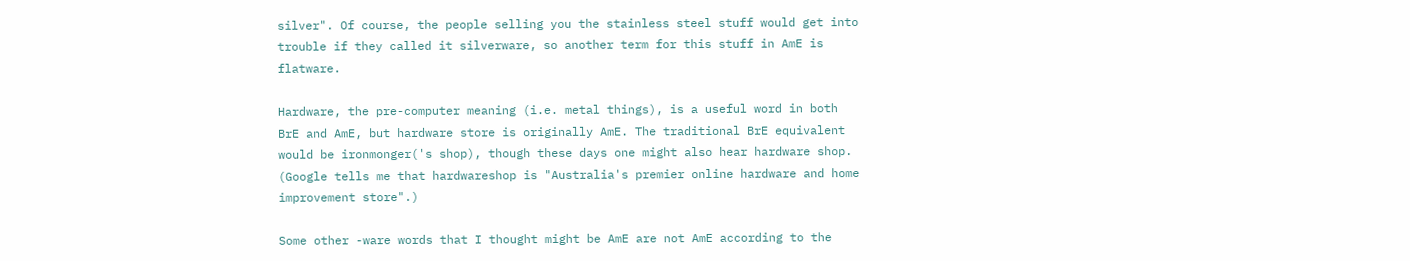silver". Of course, the people selling you the stainless steel stuff would get into trouble if they called it silverware, so another term for this stuff in AmE is flatware.

Hardware, the pre-computer meaning (i.e. metal things), is a useful word in both BrE and AmE, but hardware store is originally AmE. The traditional BrE equivalent would be ironmonger('s shop), though these days one might also hear hardware shop. (Google tells me that hardwareshop is "Australia's premier online hardware and home improvement store".)

Some other -ware words that I thought might be AmE are not AmE according to the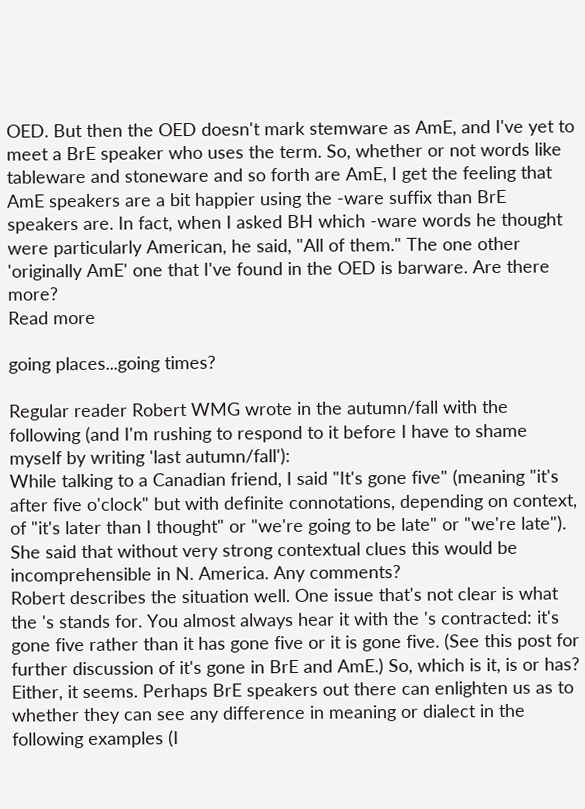OED. But then the OED doesn't mark stemware as AmE, and I've yet to meet a BrE speaker who uses the term. So, whether or not words like tableware and stoneware and so forth are AmE, I get the feeling that AmE speakers are a bit happier using the -ware suffix than BrE speakers are. In fact, when I asked BH which -ware words he thought were particularly American, he said, "All of them." The one other 'originally AmE' one that I've found in the OED is barware. Are there more?
Read more

going places...going times?

Regular reader Robert WMG wrote in the autumn/fall with the following (and I'm rushing to respond to it before I have to shame myself by writing 'last autumn/fall'):
While talking to a Canadian friend, I said "It's gone five" (meaning "it's after five o'clock" but with definite connotations, depending on context, of "it's later than I thought" or "we're going to be late" or "we're late"). She said that without very strong contextual clues this would be incomprehensible in N. America. Any comments?
Robert describes the situation well. One issue that's not clear is what the 's stands for. You almost always hear it with the 's contracted: it's gone five rather than it has gone five or it is gone five. (See this post for further discussion of it's gone in BrE and AmE.) So, which is it, is or has? Either, it seems. Perhaps BrE speakers out there can enlighten us as to whether they can see any difference in meaning or dialect in the following examples (I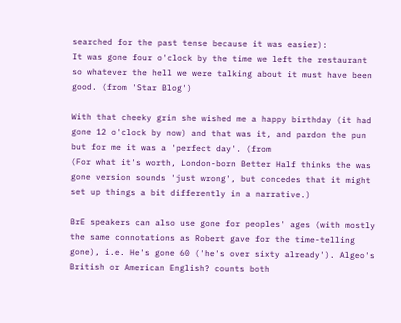searched for the past tense because it was easier):
It was gone four o'clock by the time we left the restaurant so whatever the hell we were talking about it must have been good. (from 'Star Blog')

With that cheeky grin she wished me a happy birthday (it had gone 12 o'clock by now) and that was it, and pardon the pun but for me it was a 'perfect day'. (from
(For what it's worth, London-born Better Half thinks the was gone version sounds 'just wrong', but concedes that it might set up things a bit differently in a narrative.)

BrE speakers can also use gone for peoples' ages (with mostly the same connotations as Robert gave for the time-telling gone), i.e. He's gone 60 ('he's over sixty already'). Algeo's British or American English? counts both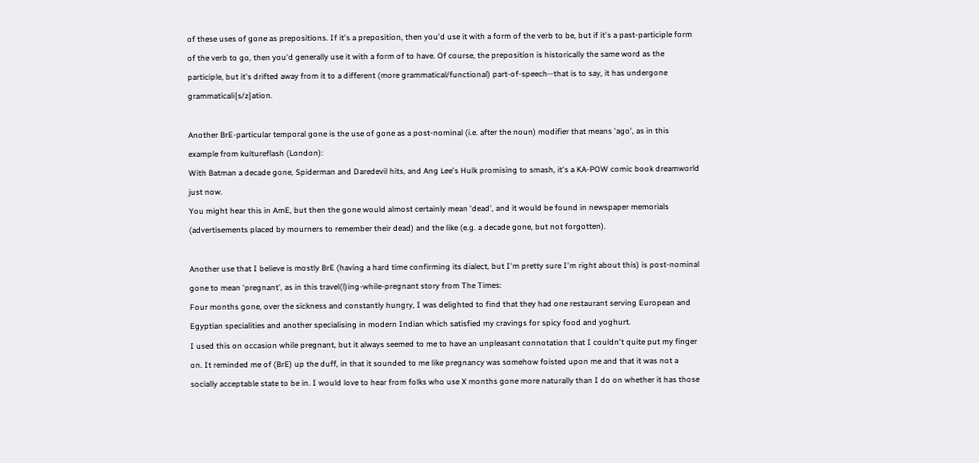of these uses of gone as prepositions. If it's a preposition, then you'd use it with a form of the verb to be, but if it's a past-participle form of the verb to go, then you'd generally use it with a form of to have. Of course, the preposition is historically the same word as the participle, but it's drifted away from it to a different (more grammatical/functional) part-of-speech--that is to say, it has undergone grammaticali{s/z}ation.

Another BrE-particular temporal gone is the use of gone as a post-nominal (i.e. after the noun) modifier that means 'ago', as in this example from kultureflash (London):
With Batman a decade gone, Spiderman and Daredevil hits, and Ang Lee's Hulk promising to smash, it's a KA-POW comic book dreamworld just now.
You might hear this in AmE, but then the gone would almost certainly mean 'dead', and it would be found in newspaper memorials (advertisements placed by mourners to remember their dead) and the like (e.g. a decade gone, but not forgotten).

Another use that I believe is mostly BrE (having a hard time confirming its dialect, but I'm pretty sure I'm right about this) is post-nominal gone to mean 'pregnant', as in this travel(l)ing-while-pregnant story from The Times:
Four months gone, over the sickness and constantly hungry, I was delighted to find that they had one restaurant serving European and Egyptian specialities and another specialising in modern Indian which satisfied my cravings for spicy food and yoghurt.
I used this on occasion while pregnant, but it always seemed to me to have an unpleasant connotation that I couldn't quite put my finger on. It reminded me of (BrE) up the duff, in that it sounded to me like pregnancy was somehow foisted upon me and that it was not a socially acceptable state to be in. I would love to hear from folks who use X months gone more naturally than I do on whether it has those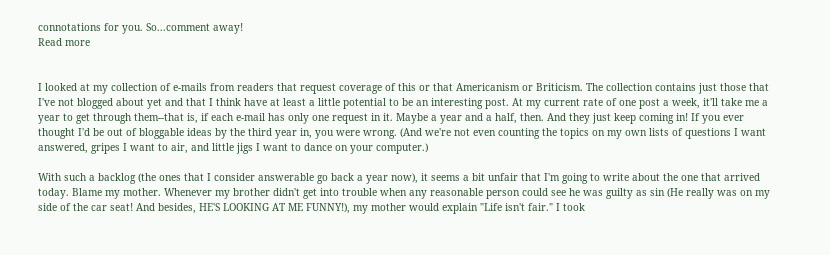connotations for you. So...comment away!
Read more


I looked at my collection of e-mails from readers that request coverage of this or that Americanism or Briticism. The collection contains just those that I've not blogged about yet and that I think have at least a little potential to be an interesting post. At my current rate of one post a week, it'll take me a year to get through them--that is, if each e-mail has only one request in it. Maybe a year and a half, then. And they just keep coming in! If you ever thought I'd be out of bloggable ideas by the third year in, you were wrong. (And we're not even counting the topics on my own lists of questions I want answered, gripes I want to air, and little jigs I want to dance on your computer.)

With such a backlog (the ones that I consider answerable go back a year now), it seems a bit unfair that I'm going to write about the one that arrived today. Blame my mother. Whenever my brother didn't get into trouble when any reasonable person could see he was guilty as sin (He really was on my side of the car seat! And besides, HE'S LOOKING AT ME FUNNY!), my mother would explain "Life isn't fair." I took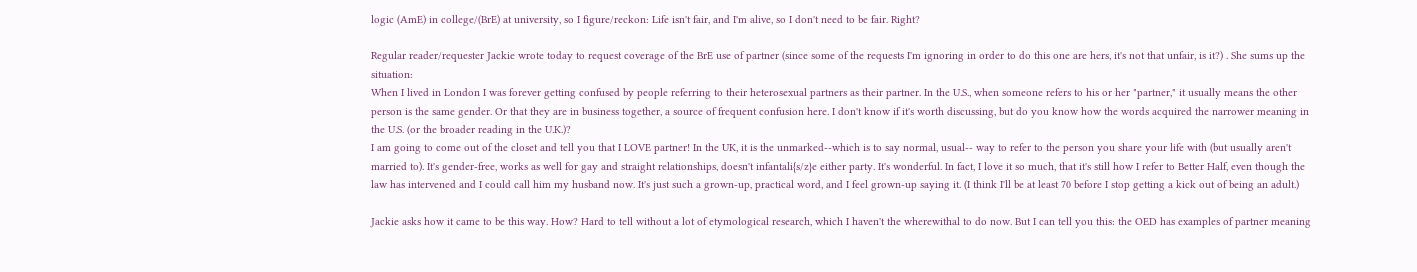logic (AmE) in college/(BrE) at university, so I figure/reckon: Life isn't fair, and I'm alive, so I don't need to be fair. Right?

Regular reader/requester Jackie wrote today to request coverage of the BrE use of partner (since some of the requests I'm ignoring in order to do this one are hers, it's not that unfair, is it?) . She sums up the situation:
When I lived in London I was forever getting confused by people referring to their heterosexual partners as their partner. In the U.S., when someone refers to his or her "partner," it usually means the other person is the same gender. Or that they are in business together, a source of frequent confusion here. I don't know if it's worth discussing, but do you know how the words acquired the narrower meaning in the U.S. (or the broader reading in the U.K.)?
I am going to come out of the closet and tell you that I LOVE partner! In the UK, it is the unmarked--which is to say normal, usual-- way to refer to the person you share your life with (but usually aren't married to). It's gender-free, works as well for gay and straight relationships, doesn't infantali{s/z}e either party. It's wonderful. In fact, I love it so much, that it's still how I refer to Better Half, even though the law has intervened and I could call him my husband now. It's just such a grown-up, practical word, and I feel grown-up saying it. (I think I'll be at least 70 before I stop getting a kick out of being an adult.)

Jackie asks how it came to be this way. How? Hard to tell without a lot of etymological research, which I haven't the wherewithal to do now. But I can tell you this: the OED has examples of partner meaning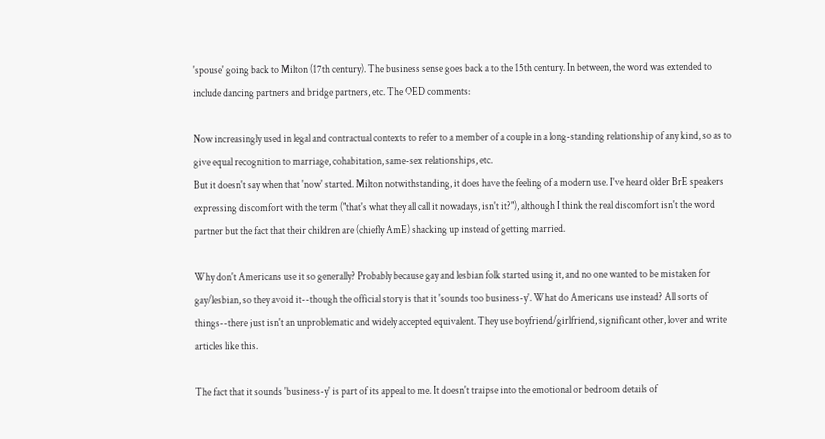'spouse' going back to Milton (17th century). The business sense goes back a to the 15th century. In between, the word was extended to include dancing partners and bridge partners, etc. The OED comments:

Now increasingly used in legal and contractual contexts to refer to a member of a couple in a long-standing relationship of any kind, so as to give equal recognition to marriage, cohabitation, same-sex relationships, etc.
But it doesn't say when that 'now' started. Milton notwithstanding, it does have the feeling of a modern use. I've heard older BrE speakers expressing discomfort with the term ("that's what they all call it nowadays, isn't it?"), although I think the real discomfort isn't the word partner but the fact that their children are (chiefly AmE) shacking up instead of getting married.

Why don't Americans use it so generally? Probably because gay and lesbian folk started using it, and no one wanted to be mistaken for gay/lesbian, so they avoid it--though the official story is that it 'sounds too business-y'. What do Americans use instead? All sorts of things--there just isn't an unproblematic and widely accepted equivalent. They use boyfriend/girlfriend, significant other, lover and write articles like this.

The fact that it sounds 'business-y' is part of its appeal to me. It doesn't traipse into the emotional or bedroom details of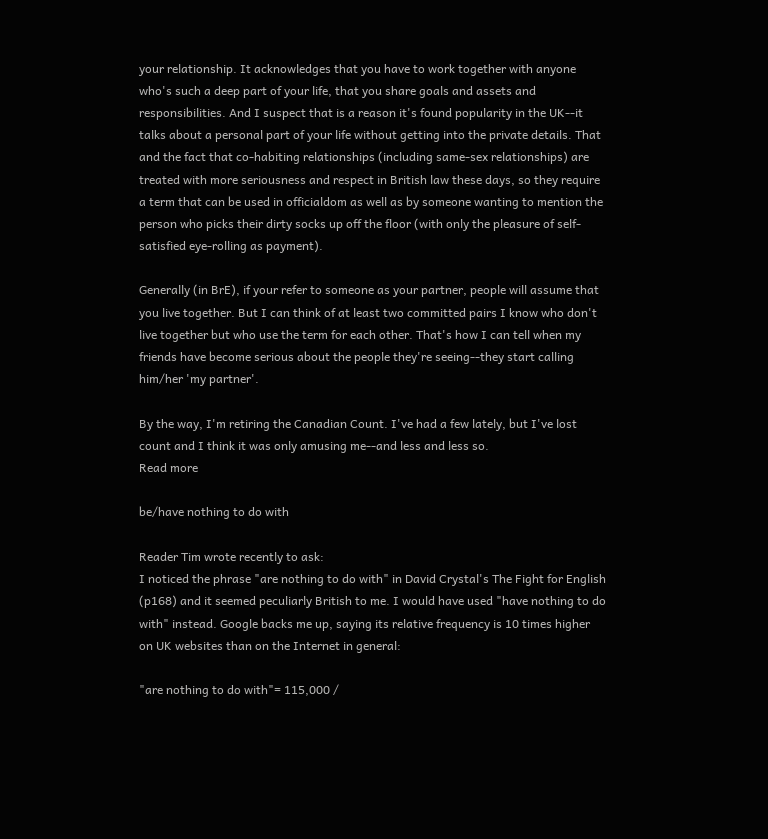your relationship. It acknowledges that you have to work together with anyone who's such a deep part of your life, that you share goals and assets and responsibilities. And I suspect that is a reason it's found popularity in the UK--it talks about a personal part of your life without getting into the private details. That and the fact that co-habiting relationships (including same-sex relationships) are treated with more seriousness and respect in British law these days, so they require a term that can be used in officialdom as well as by someone wanting to mention the person who picks their dirty socks up off the floor (with only the pleasure of self-satisfied eye-rolling as payment).

Generally (in BrE), if your refer to someone as your partner, people will assume that you live together. But I can think of at least two committed pairs I know who don't live together but who use the term for each other. That's how I can tell when my friends have become serious about the people they're seeing--they start calling him/her 'my partner'.

By the way, I'm retiring the Canadian Count. I've had a few lately, but I've lost count and I think it was only amusing me--and less and less so.
Read more

be/have nothing to do with

Reader Tim wrote recently to ask:
I noticed the phrase "are nothing to do with" in David Crystal's The Fight for English (p168) and it seemed peculiarly British to me. I would have used "have nothing to do with" instead. Google backs me up, saying its relative frequency is 10 times higher on UK websites than on the Internet in general:

"are nothing to do with"= 115,000 /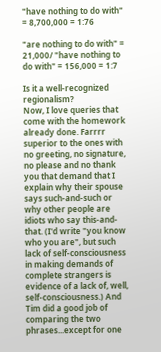"have nothing to do with" = 8,700,000 = 1:76

"are nothing to do with" = 21,000/ "have nothing to do with" = 156,000 = 1:7

Is it a well-recognized regionalism?
Now, I love queries that come with the homework already done. Farrrr superior to the ones with no greeting, no signature, no please and no thank you that demand that I explain why their spouse says such-and-such or why other people are idiots who say this-and-that. (I'd write "you know who you are", but such lack of self-consciousness in making demands of complete strangers is evidence of a lack of, well, self-consciousness.) And Tim did a good job of comparing the two phrases...except for one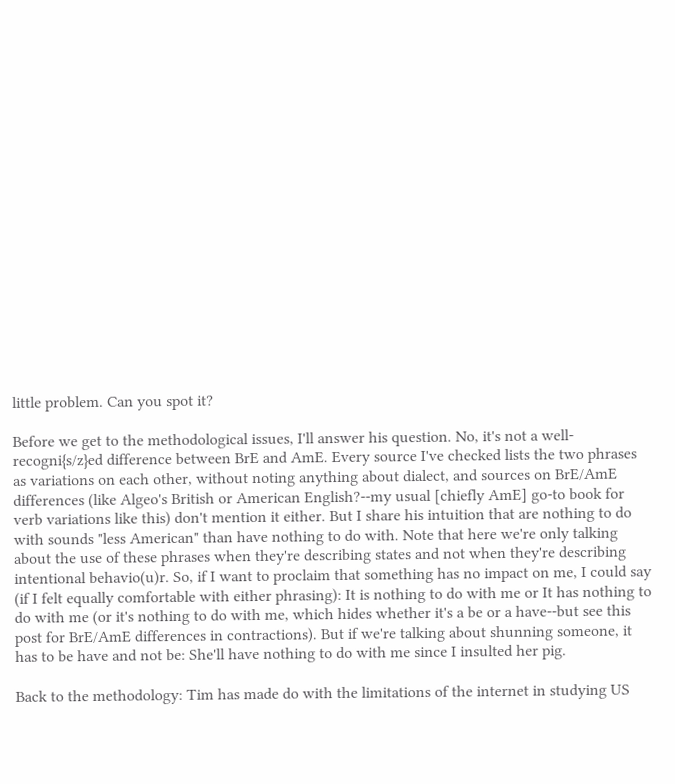little problem. Can you spot it?

Before we get to the methodological issues, I'll answer his question. No, it's not a well-recogni{s/z}ed difference between BrE and AmE. Every source I've checked lists the two phrases as variations on each other, without noting anything about dialect, and sources on BrE/AmE differences (like Algeo's British or American English?--my usual [chiefly AmE] go-to book for verb variations like this) don't mention it either. But I share his intuition that are nothing to do with sounds "less American" than have nothing to do with. Note that here we're only talking about the use of these phrases when they're describing states and not when they're describing intentional behavio(u)r. So, if I want to proclaim that something has no impact on me, I could say (if I felt equally comfortable with either phrasing): It is nothing to do with me or It has nothing to do with me (or it's nothing to do with me, which hides whether it's a be or a have--but see this post for BrE/AmE differences in contractions). But if we're talking about shunning someone, it has to be have and not be: She'll have nothing to do with me since I insulted her pig.

Back to the methodology: Tim has made do with the limitations of the internet in studying US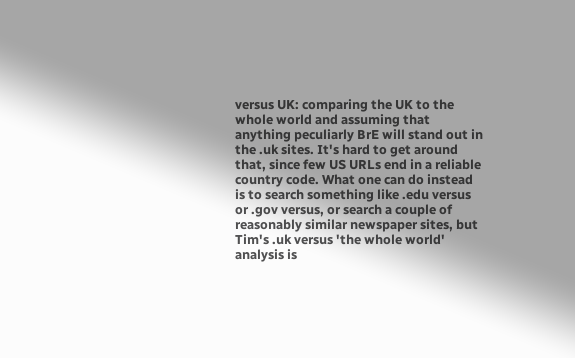versus UK: comparing the UK to the whole world and assuming that anything peculiarly BrE will stand out in the .uk sites. It's hard to get around that, since few US URLs end in a reliable country code. What one can do instead is to search something like .edu versus or .gov versus, or search a couple of reasonably similar newspaper sites, but Tim's .uk versus 'the whole world' analysis is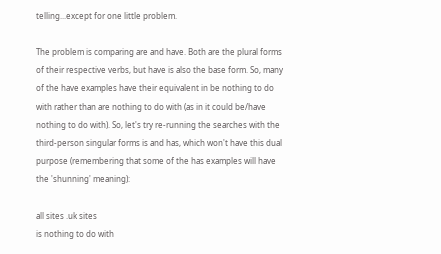telling...except for one little problem.

The problem is comparing are and have. Both are the plural forms of their respective verbs, but have is also the base form. So, many of the have examples have their equivalent in be nothing to do with rather than are nothing to do with (as in it could be/have nothing to do with). So, let's try re-running the searches with the third-person singular forms is and has, which won't have this dual purpose (remembering that some of the has examples will have the 'shunning' meaning):

all sites .uk sites
is nothing to do with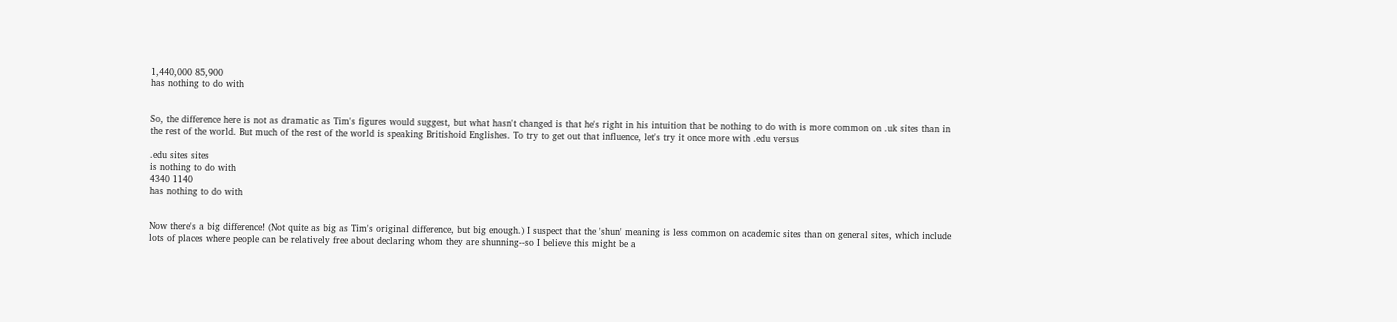1,440,000 85,900
has nothing to do with


So, the difference here is not as dramatic as Tim's figures would suggest, but what hasn't changed is that he's right in his intuition that be nothing to do with is more common on .uk sites than in the rest of the world. But much of the rest of the world is speaking Britishoid Englishes. To try to get out that influence, let's try it once more with .edu versus

.edu sites sites
is nothing to do with
4340 1140
has nothing to do with


Now there's a big difference! (Not quite as big as Tim's original difference, but big enough.) I suspect that the 'shun' meaning is less common on academic sites than on general sites, which include lots of places where people can be relatively free about declaring whom they are shunning--so I believe this might be a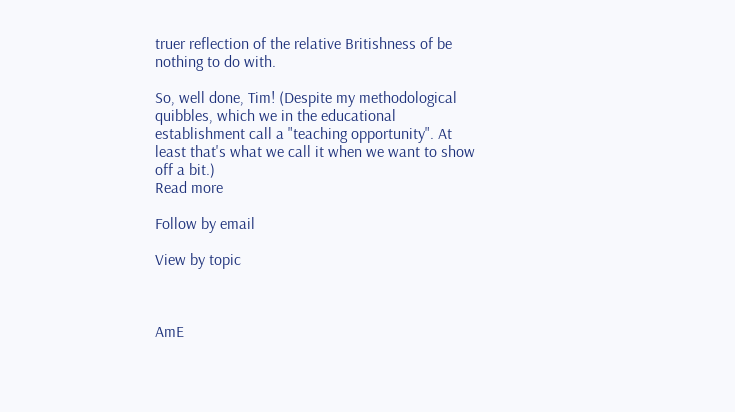truer reflection of the relative Britishness of be nothing to do with.

So, well done, Tim! (Despite my methodological quibbles, which we in the educational establishment call a "teaching opportunity". At least that's what we call it when we want to show off a bit.)
Read more

Follow by email

View by topic



AmE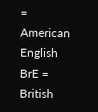= American English
BrE = British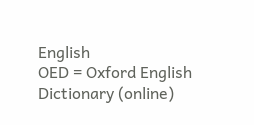English
OED = Oxford English Dictionary (online)